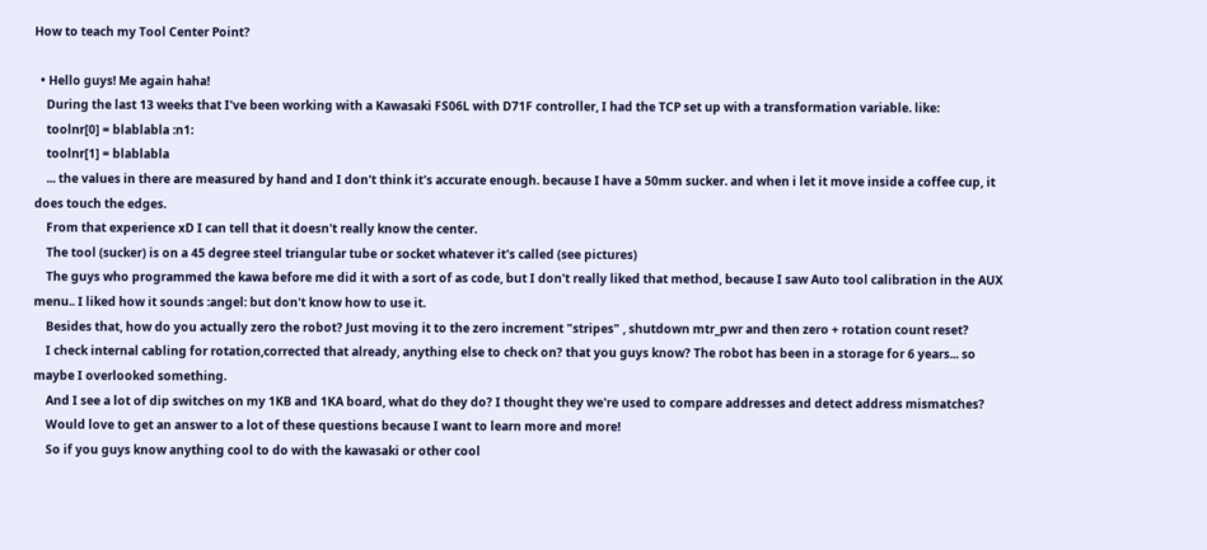How to teach my Tool Center Point?

  • Hello guys! Me again haha!
    During the last 13 weeks that I've been working with a Kawasaki FS06L with D71F controller, I had the TCP set up with a transformation variable. like:
    toolnr[0] = blablabla :n1:
    toolnr[1] = blablabla
    ... the values in there are measured by hand and I don't think it's accurate enough. because I have a 50mm sucker. and when i let it move inside a coffee cup, it does touch the edges.
    From that experience xD I can tell that it doesn't really know the center.
    The tool (sucker) is on a 45 degree steel triangular tube or socket whatever it's called (see pictures)
    The guys who programmed the kawa before me did it with a sort of as code, but I don't really liked that method, because I saw Auto tool calibration in the AUX menu.. I liked how it sounds :angel: but don't know how to use it.
    Besides that, how do you actually zero the robot? Just moving it to the zero increment "stripes" , shutdown mtr_pwr and then zero + rotation count reset?
    I check internal cabling for rotation,corrected that already, anything else to check on? that you guys know? The robot has been in a storage for 6 years... so maybe I overlooked something.
    And I see a lot of dip switches on my 1KB and 1KA board, what do they do? I thought they we're used to compare addresses and detect address mismatches?
    Would love to get an answer to a lot of these questions because I want to learn more and more!
    So if you guys know anything cool to do with the kawasaki or other cool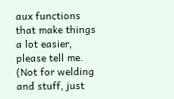aux functions that make things a lot easier, please tell me. (Not for welding and stuff, just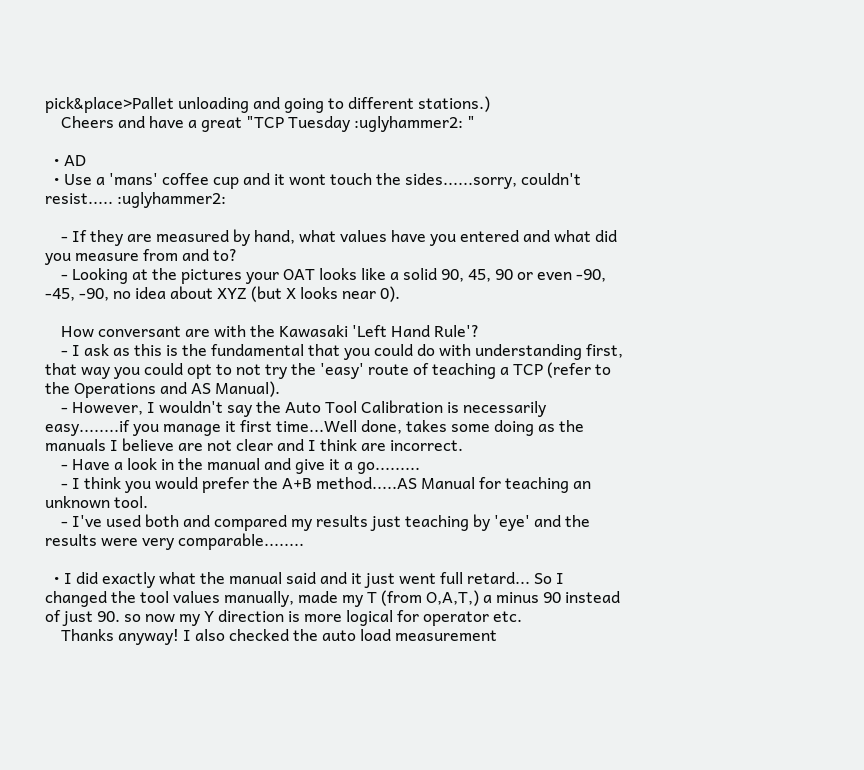pick&place>Pallet unloading and going to different stations.)
    Cheers and have a great "TCP Tuesday :uglyhammer2: "

  • AD
  • Use a 'mans' coffee cup and it wont touch the sides......sorry, couldn't resist..... :uglyhammer2:

    - If they are measured by hand, what values have you entered and what did you measure from and to?
    - Looking at the pictures your OAT looks like a solid 90, 45, 90 or even -90, -45, -90, no idea about XYZ (but X looks near 0).

    How conversant are with the Kawasaki 'Left Hand Rule'?
    - I ask as this is the fundamental that you could do with understanding first, that way you could opt to not try the 'easy' route of teaching a TCP (refer to the Operations and AS Manual).
    - However, I wouldn't say the Auto Tool Calibration is necessarily easy........if you manage it first time...Well done, takes some doing as the manuals I believe are not clear and I think are incorrect.
    - Have a look in the manual and give it a go.........
    - I think you would prefer the A+B method.....AS Manual for teaching an unknown tool.
    - I've used both and compared my results just teaching by 'eye' and the results were very comparable........

  • I did exactly what the manual said and it just went full retard... So I changed the tool values manually, made my T (from O,A,T,) a minus 90 instead of just 90. so now my Y direction is more logical for operator etc.
    Thanks anyway! I also checked the auto load measurement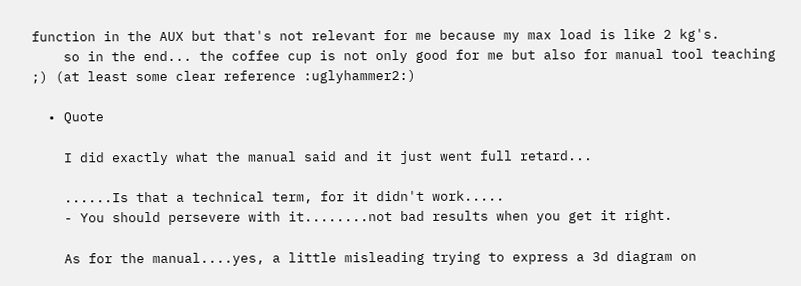function in the AUX but that's not relevant for me because my max load is like 2 kg's.
    so in the end... the coffee cup is not only good for me but also for manual tool teaching ;) (at least some clear reference :uglyhammer2:)

  • Quote

    I did exactly what the manual said and it just went full retard...

    ......Is that a technical term, for it didn't work.....
    - You should persevere with it........not bad results when you get it right.

    As for the manual....yes, a little misleading trying to express a 3d diagram on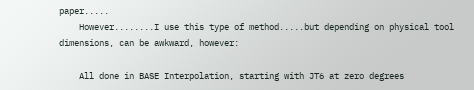paper.....
    However........I use this type of method.....but depending on physical tool dimensions, can be awkward, however:

    All done in BASE Interpolation, starting with JT6 at zero degrees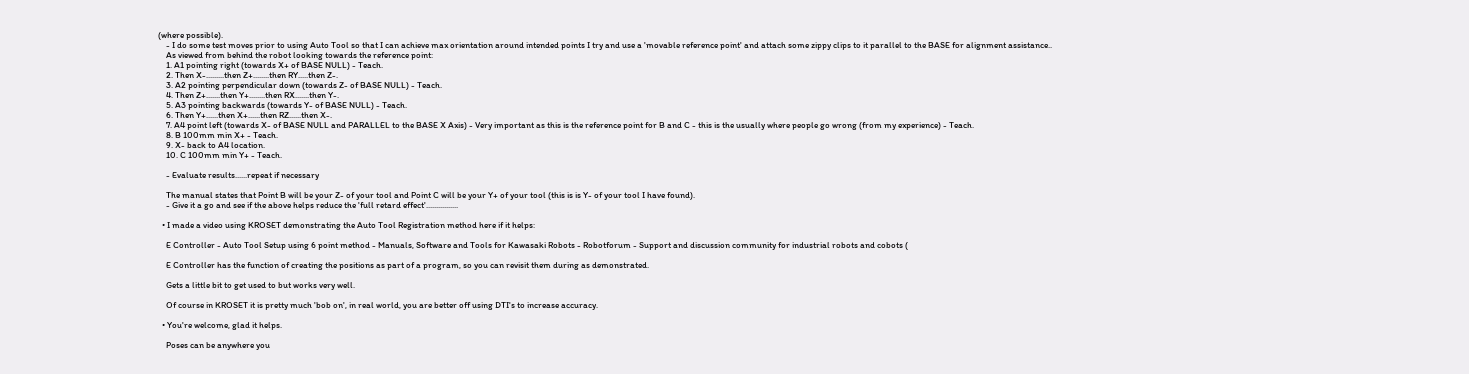(where possible).
    - I do some test moves prior to using Auto Tool so that I can achieve max orientation around intended points I try and use a 'movable reference point' and attach some zippy clips to it parallel to the BASE for alignment assistance..
    As viewed from behind the robot looking towards the reference point:
    1. A1 pointing right (towards X+ of BASE NULL) - Teach.
    2. Then X-.........then Z+........then RY.....then Z-.
    3. A2 pointing perpendicular down (towards Z- of BASE NULL) - Teach.
    4. Then Z+.......then Y+........then RX.......then Y-.
    5. A3 pointing backwards (towards Y- of BASE NULL) - Teach.
    6. Then Y+......then X+......then RZ......then X-.
    7. A4 point left (towards X- of BASE NULL and PARALLEL to the BASE X Axis) - Very important as this is the reference point for B and C - this is the usually where people go wrong (from my experience) - Teach.
    8. B 100mm min X+ - Teach.
    9. X- back to A4 location.
    10. C 100mm min Y+ - Teach.

    - Evaluate results......repeat if necessary

    The manual states that Point B will be your Z- of your tool and Point C will be your Y+ of your tool (this is is Y- of your tool I have found).
    - Give it a go and see if the above helps reduce the 'full retard effect'................

  • I made a video using KROSET demonstrating the Auto Tool Registration method here if it helps:

    E Controller - Auto Tool Setup using 6 point method - Manuals, Software and Tools for Kawasaki Robots - Robotforum - Support and discussion community for industrial robots and cobots (

    E Controller has the function of creating the positions as part of a program, so you can revisit them during as demonstrated.

    Gets a little bit to get used to but works very well.

    Of course in KROSET it is pretty much 'bob on', in real world, you are better off using DTI's to increase accuracy.

  • You're welcome, glad it helps.

    Poses can be anywhere you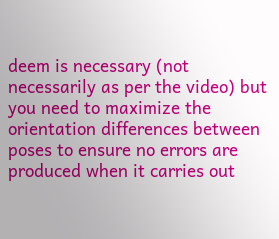deem is necessary (not necessarily as per the video) but you need to maximize the orientation differences between poses to ensure no errors are produced when it carries out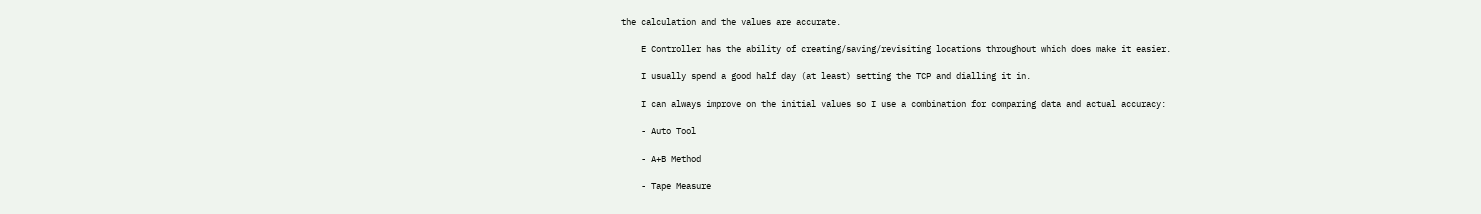the calculation and the values are accurate.

    E Controller has the ability of creating/saving/revisiting locations throughout which does make it easier.

    I usually spend a good half day (at least) setting the TCP and dialling it in.

    I can always improve on the initial values so I use a combination for comparing data and actual accuracy:

    - Auto Tool

    - A+B Method

    - Tape Measure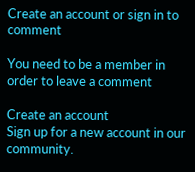Create an account or sign in to comment

You need to be a member in order to leave a comment

Create an account
Sign up for a new account in our community.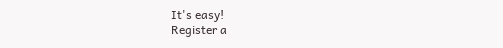It's easy!
Register a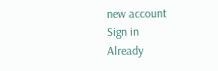new account
Sign in
Already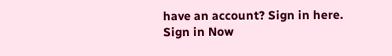have an account? Sign in here.
Sign in Now